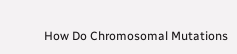How Do Chromosomal Mutations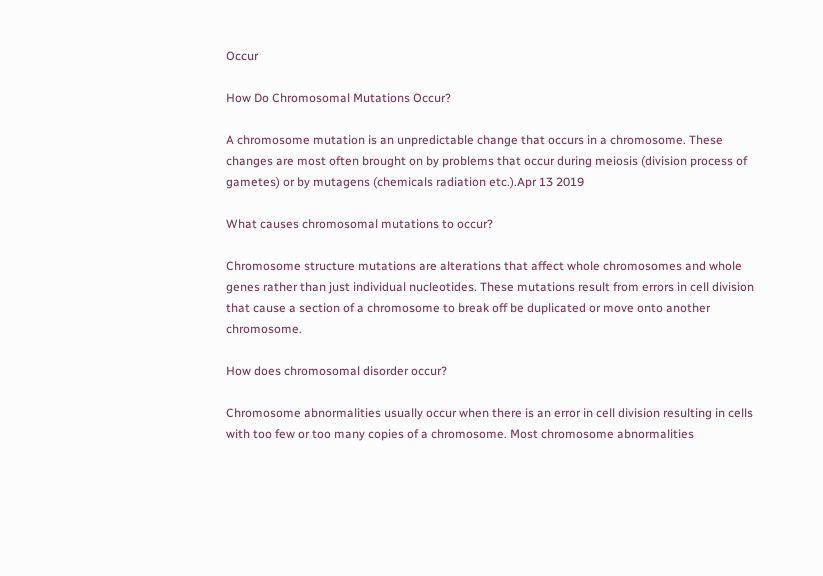Occur

How Do Chromosomal Mutations Occur?

A chromosome mutation is an unpredictable change that occurs in a chromosome. These changes are most often brought on by problems that occur during meiosis (division process of gametes) or by mutagens (chemicals radiation etc.).Apr 13 2019

What causes chromosomal mutations to occur?

Chromosome structure mutations are alterations that affect whole chromosomes and whole genes rather than just individual nucleotides. These mutations result from errors in cell division that cause a section of a chromosome to break off be duplicated or move onto another chromosome.

How does chromosomal disorder occur?

Chromosome abnormalities usually occur when there is an error in cell division resulting in cells with too few or too many copies of a chromosome. Most chromosome abnormalities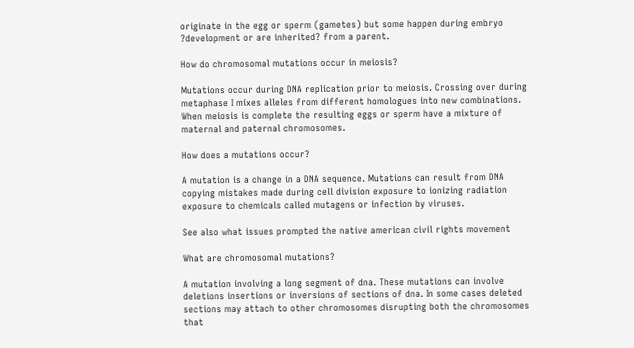originate in the egg or sperm (gametes) but some happen during embryo ?development or are inherited? from a parent.

How do chromosomal mutations occur in meiosis?

Mutations occur during DNA replication prior to meiosis. Crossing over during metaphase I mixes alleles from different homologues into new combinations. When meiosis is complete the resulting eggs or sperm have a mixture of maternal and paternal chromosomes.

How does a mutations occur?

A mutation is a change in a DNA sequence. Mutations can result from DNA copying mistakes made during cell division exposure to ionizing radiation exposure to chemicals called mutagens or infection by viruses.

See also what issues prompted the native american civil rights movement

What are chromosomal mutations?

A mutation involving a long segment of dna. These mutations can involve deletions insertions or inversions of sections of dna. In some cases deleted sections may attach to other chromosomes disrupting both the chromosomes that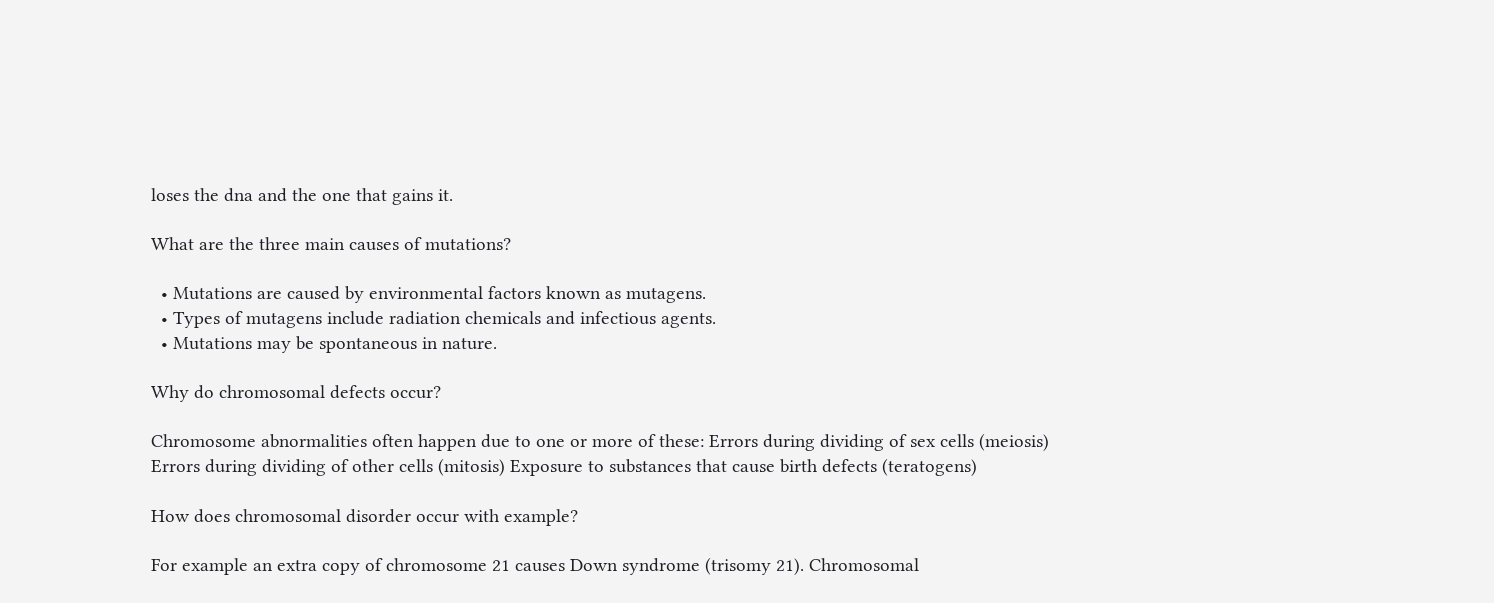loses the dna and the one that gains it.

What are the three main causes of mutations?

  • Mutations are caused by environmental factors known as mutagens.
  • Types of mutagens include radiation chemicals and infectious agents.
  • Mutations may be spontaneous in nature.

Why do chromosomal defects occur?

Chromosome abnormalities often happen due to one or more of these: Errors during dividing of sex cells (meiosis) Errors during dividing of other cells (mitosis) Exposure to substances that cause birth defects (teratogens)

How does chromosomal disorder occur with example?

For example an extra copy of chromosome 21 causes Down syndrome (trisomy 21). Chromosomal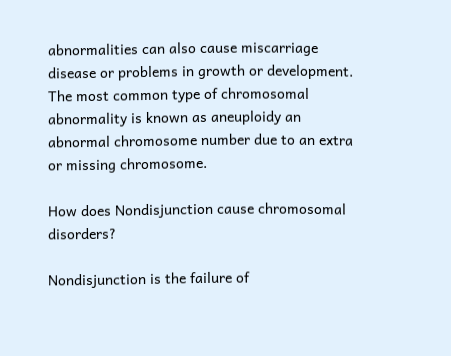abnormalities can also cause miscarriage disease or problems in growth or development. The most common type of chromosomal abnormality is known as aneuploidy an abnormal chromosome number due to an extra or missing chromosome.

How does Nondisjunction cause chromosomal disorders?

Nondisjunction is the failure of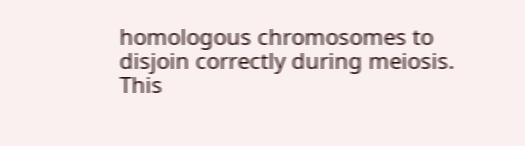homologous chromosomes to disjoin correctly during meiosis. This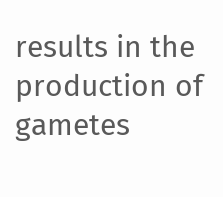results in the production of gametes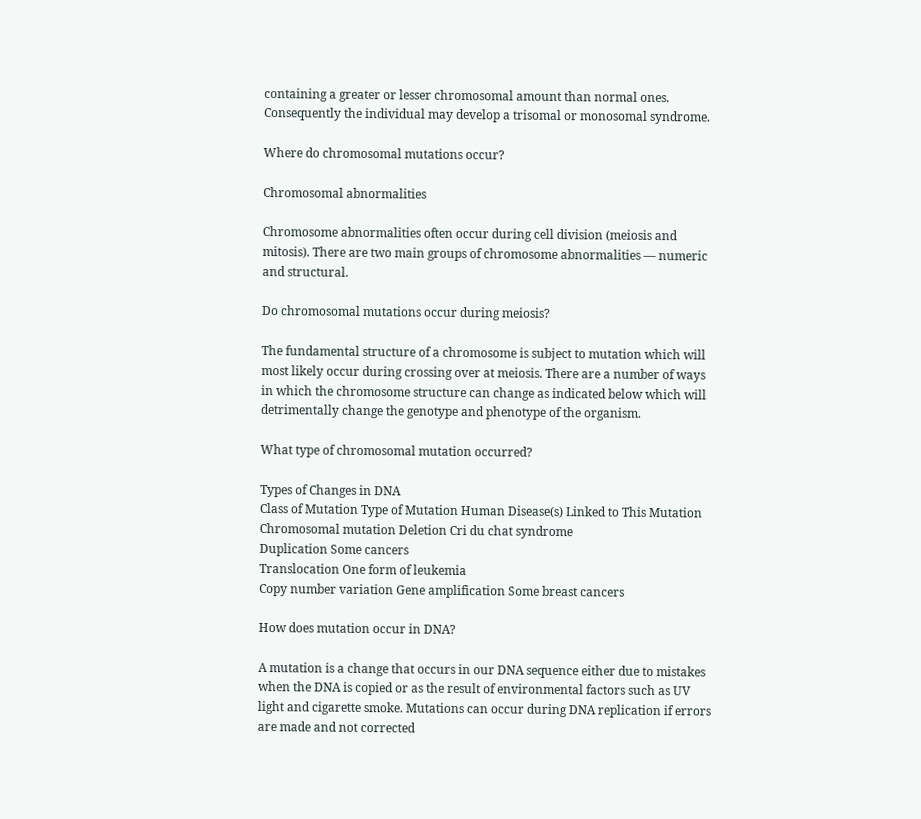containing a greater or lesser chromosomal amount than normal ones. Consequently the individual may develop a trisomal or monosomal syndrome.

Where do chromosomal mutations occur?

Chromosomal abnormalities

Chromosome abnormalities often occur during cell division (meiosis and mitosis). There are two main groups of chromosome abnormalities — numeric and structural.

Do chromosomal mutations occur during meiosis?

The fundamental structure of a chromosome is subject to mutation which will most likely occur during crossing over at meiosis. There are a number of ways in which the chromosome structure can change as indicated below which will detrimentally change the genotype and phenotype of the organism.

What type of chromosomal mutation occurred?

Types of Changes in DNA
Class of Mutation Type of Mutation Human Disease(s) Linked to This Mutation
Chromosomal mutation Deletion Cri du chat syndrome
Duplication Some cancers
Translocation One form of leukemia
Copy number variation Gene amplification Some breast cancers

How does mutation occur in DNA?

A mutation is a change that occurs in our DNA sequence either due to mistakes when the DNA is copied or as the result of environmental factors such as UV light and cigarette smoke. Mutations can occur during DNA replication if errors are made and not corrected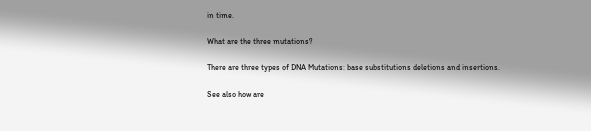in time.

What are the three mutations?

There are three types of DNA Mutations: base substitutions deletions and insertions.

See also how are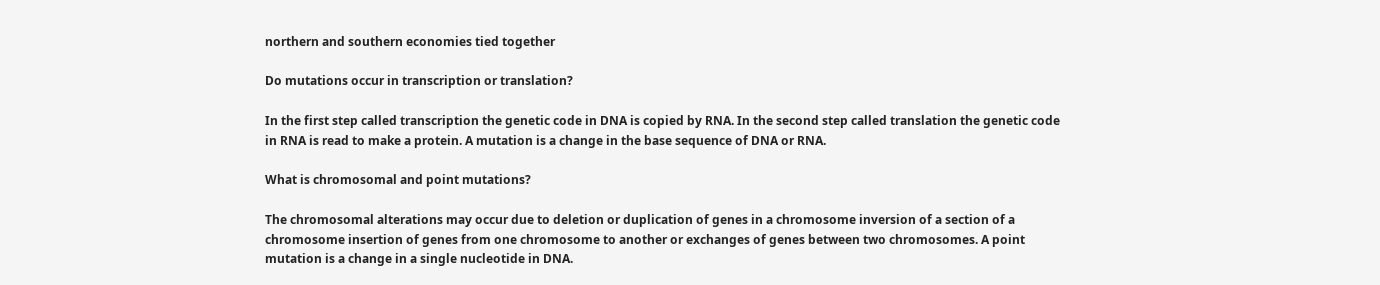northern and southern economies tied together

Do mutations occur in transcription or translation?

In the first step called transcription the genetic code in DNA is copied by RNA. In the second step called translation the genetic code in RNA is read to make a protein. A mutation is a change in the base sequence of DNA or RNA.

What is chromosomal and point mutations?

The chromosomal alterations may occur due to deletion or duplication of genes in a chromosome inversion of a section of a chromosome insertion of genes from one chromosome to another or exchanges of genes between two chromosomes. A point mutation is a change in a single nucleotide in DNA.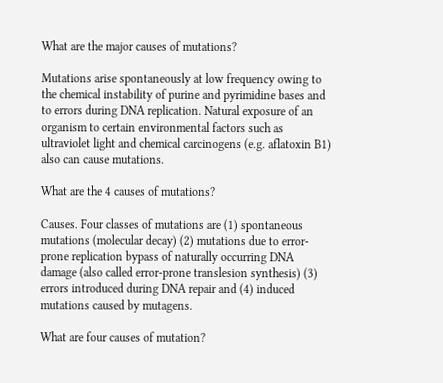What are the major causes of mutations?

Mutations arise spontaneously at low frequency owing to the chemical instability of purine and pyrimidine bases and to errors during DNA replication. Natural exposure of an organism to certain environmental factors such as ultraviolet light and chemical carcinogens (e.g. aflatoxin B1) also can cause mutations.

What are the 4 causes of mutations?

Causes. Four classes of mutations are (1) spontaneous mutations (molecular decay) (2) mutations due to error-prone replication bypass of naturally occurring DNA damage (also called error-prone translesion synthesis) (3) errors introduced during DNA repair and (4) induced mutations caused by mutagens.

What are four causes of mutation?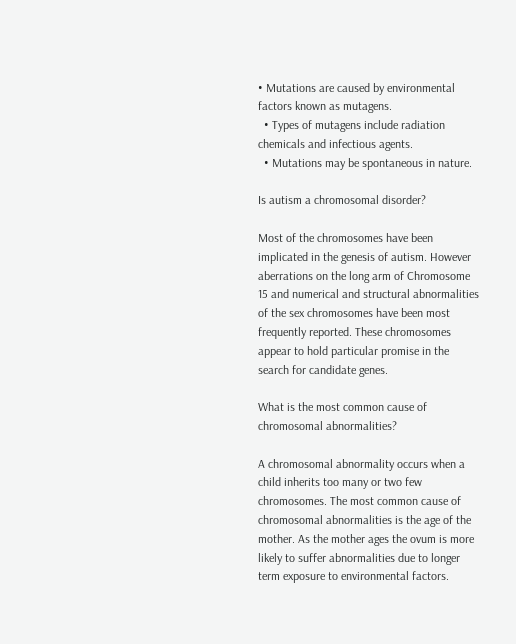• Mutations are caused by environmental factors known as mutagens.
  • Types of mutagens include radiation chemicals and infectious agents.
  • Mutations may be spontaneous in nature.

Is autism a chromosomal disorder?

Most of the chromosomes have been implicated in the genesis of autism. However aberrations on the long arm of Chromosome 15 and numerical and structural abnormalities of the sex chromosomes have been most frequently reported. These chromosomes appear to hold particular promise in the search for candidate genes.

What is the most common cause of chromosomal abnormalities?

A chromosomal abnormality occurs when a child inherits too many or two few chromosomes. The most common cause of chromosomal abnormalities is the age of the mother. As the mother ages the ovum is more likely to suffer abnormalities due to longer term exposure to environmental factors.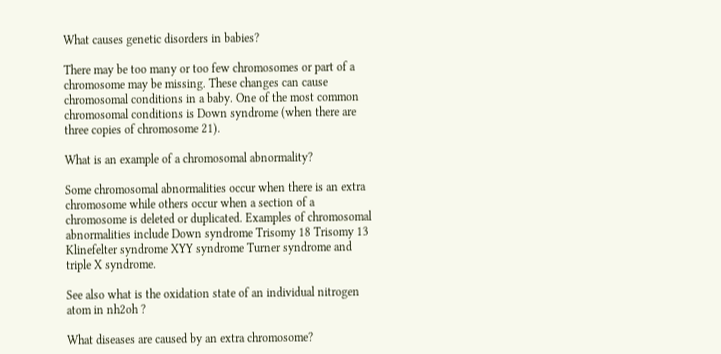What causes genetic disorders in babies?

There may be too many or too few chromosomes or part of a chromosome may be missing. These changes can cause chromosomal conditions in a baby. One of the most common chromosomal conditions is Down syndrome (when there are three copies of chromosome 21).

What is an example of a chromosomal abnormality?

Some chromosomal abnormalities occur when there is an extra chromosome while others occur when a section of a chromosome is deleted or duplicated. Examples of chromosomal abnormalities include Down syndrome Trisomy 18 Trisomy 13 Klinefelter syndrome XYY syndrome Turner syndrome and triple X syndrome.

See also what is the oxidation state of an individual nitrogen atom in nh2oh ?

What diseases are caused by an extra chromosome?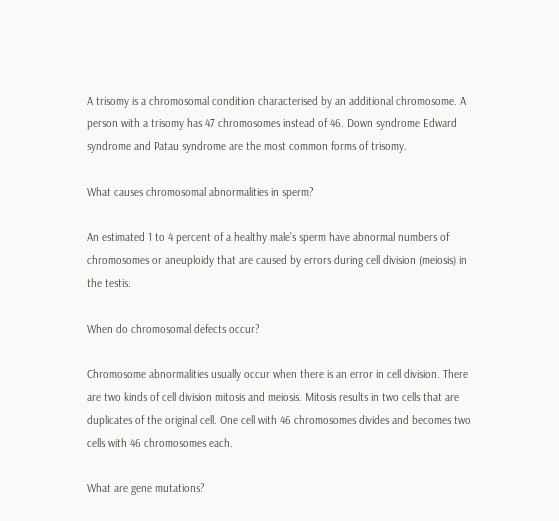A trisomy is a chromosomal condition characterised by an additional chromosome. A person with a trisomy has 47 chromosomes instead of 46. Down syndrome Edward syndrome and Patau syndrome are the most common forms of trisomy.

What causes chromosomal abnormalities in sperm?

An estimated 1 to 4 percent of a healthy male’s sperm have abnormal numbers of chromosomes or aneuploidy that are caused by errors during cell division (meiosis) in the testis.

When do chromosomal defects occur?

Chromosome abnormalities usually occur when there is an error in cell division. There are two kinds of cell division mitosis and meiosis. Mitosis results in two cells that are duplicates of the original cell. One cell with 46 chromosomes divides and becomes two cells with 46 chromosomes each.

What are gene mutations?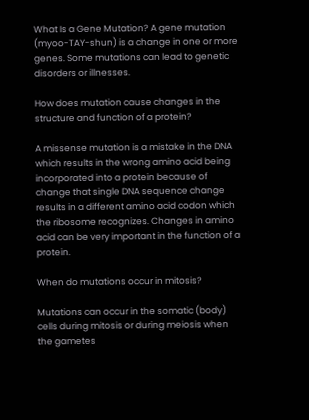What Is a Gene Mutation? A gene mutation (myoo-TAY-shun) is a change in one or more genes. Some mutations can lead to genetic disorders or illnesses.

How does mutation cause changes in the structure and function of a protein?

A missense mutation is a mistake in the DNA which results in the wrong amino acid being incorporated into a protein because of change that single DNA sequence change results in a different amino acid codon which the ribosome recognizes. Changes in amino acid can be very important in the function of a protein.

When do mutations occur in mitosis?

Mutations can occur in the somatic (body) cells during mitosis or during meiosis when the gametes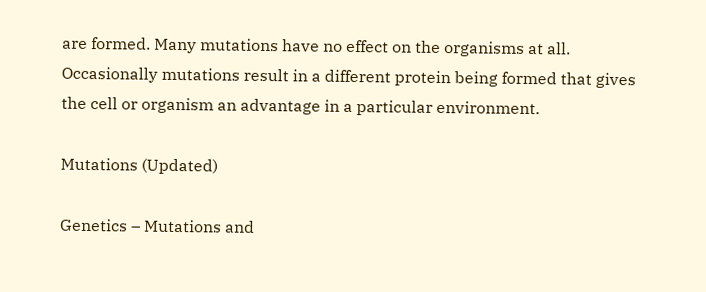are formed. Many mutations have no effect on the organisms at all. Occasionally mutations result in a different protein being formed that gives the cell or organism an advantage in a particular environment.

Mutations (Updated)

Genetics – Mutations and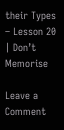their Types – Lesson 20 | Don’t Memorise

Leave a Comment